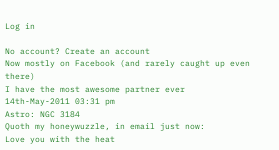Log in

No account? Create an account
Now mostly on Facebook (and rarely caught up even there)
I have the most awesome partner ever
14th-May-2011 03:31 pm
Astro: NGC 3184
Quoth my honeywuzzle, in email just now:
Love you with the heat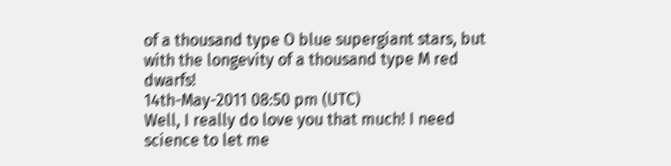of a thousand type O blue supergiant stars, but with the longevity of a thousand type M red dwarfs!
14th-May-2011 08:50 pm (UTC)
Well, I really do love you that much! I need science to let me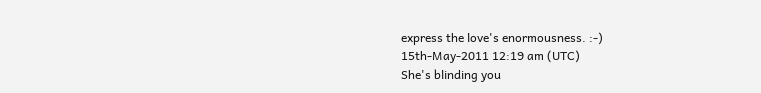express the love's enormousness. :-)
15th-May-2011 12:19 am (UTC)
She's blinding you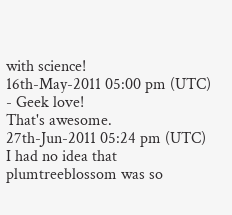with science!
16th-May-2011 05:00 pm (UTC) - Geek love!
That's awesome.
27th-Jun-2011 05:24 pm (UTC)
I had no idea that plumtreeblossom was so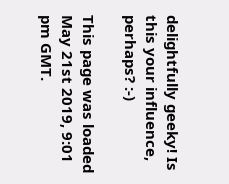delightfully geeky! Is this your influence, perhaps? :-)

This page was loaded May 21st 2019, 9:01 pm GMT.